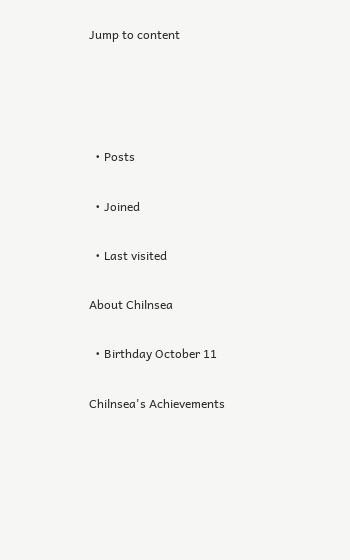Jump to content




  • Posts

  • Joined

  • Last visited

About Chilnsea

  • Birthday October 11

Chilnsea's Achievements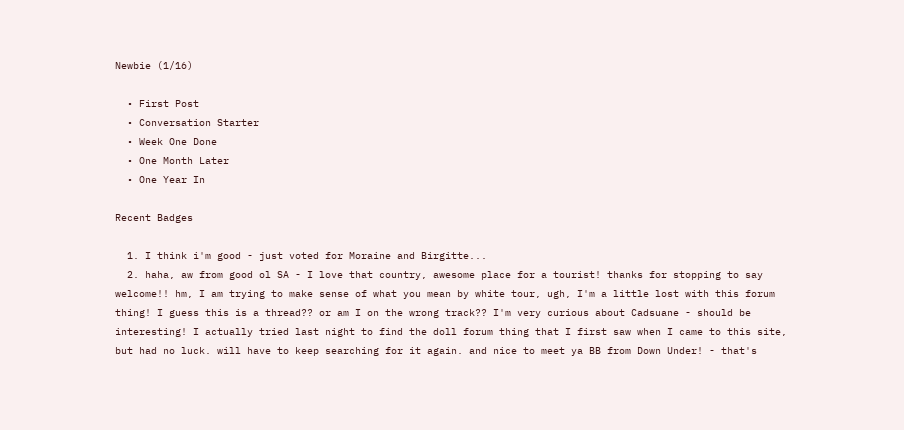Newbie (1/16)

  • First Post
  • Conversation Starter
  • Week One Done
  • One Month Later
  • One Year In

Recent Badges

  1. I think i'm good - just voted for Moraine and Birgitte...
  2. haha, aw from good ol SA - I love that country, awesome place for a tourist! thanks for stopping to say welcome!! hm, I am trying to make sense of what you mean by white tour, ugh, I'm a little lost with this forum thing! I guess this is a thread?? or am I on the wrong track?? I'm very curious about Cadsuane - should be interesting! I actually tried last night to find the doll forum thing that I first saw when I came to this site, but had no luck. will have to keep searching for it again. and nice to meet ya BB from Down Under! - that's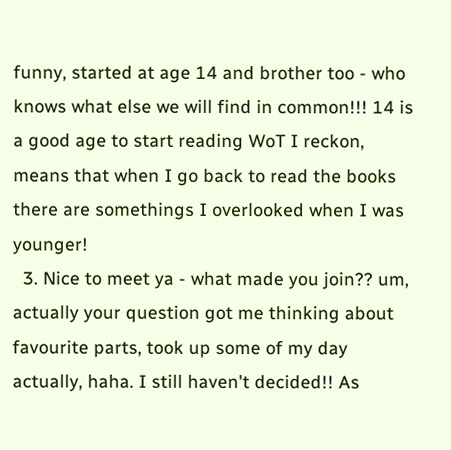funny, started at age 14 and brother too - who knows what else we will find in common!!! 14 is a good age to start reading WoT I reckon, means that when I go back to read the books there are somethings I overlooked when I was younger!
  3. Nice to meet ya - what made you join?? um, actually your question got me thinking about favourite parts, took up some of my day actually, haha. I still haven't decided!! As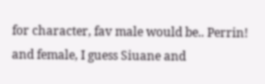for character, fav male would be.. Perrin! and female, I guess Siuane and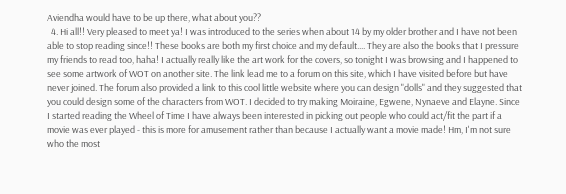Aviendha would have to be up there, what about you??
  4. Hi all!! Very pleased to meet ya! I was introduced to the series when about 14 by my older brother and I have not been able to stop reading since!! These books are both my first choice and my default.... They are also the books that I pressure my friends to read too, haha! I actually really like the art work for the covers, so tonight I was browsing and I happened to see some artwork of WOT on another site. The link lead me to a forum on this site, which I have visited before but have never joined. The forum also provided a link to this cool little website where you can design "dolls" and they suggested that you could design some of the characters from WOT. I decided to try making Moiraine, Egwene, Nynaeve and Elayne. Since I started reading the Wheel of Time I have always been interested in picking out people who could act/fit the part if a movie was ever played - this is more for amusement rather than because I actually want a movie made! Hm, I'm not sure who the most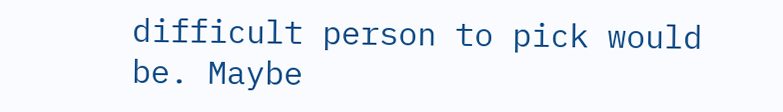difficult person to pick would be. Maybe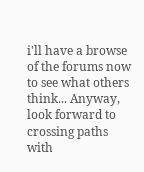i'll have a browse of the forums now to see what others think... Anyway, look forward to crossing paths with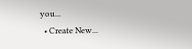you...
  • Create New...